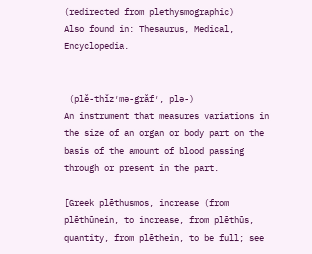(redirected from plethysmographic)
Also found in: Thesaurus, Medical, Encyclopedia.


 (plĕ-thĭz′mə-grăf′, plə-)
An instrument that measures variations in the size of an organ or body part on the basis of the amount of blood passing through or present in the part.

[Greek plēthusmos, increase (from plēthūnein, to increase, from plēthūs, quantity, from plēthein, to be full; see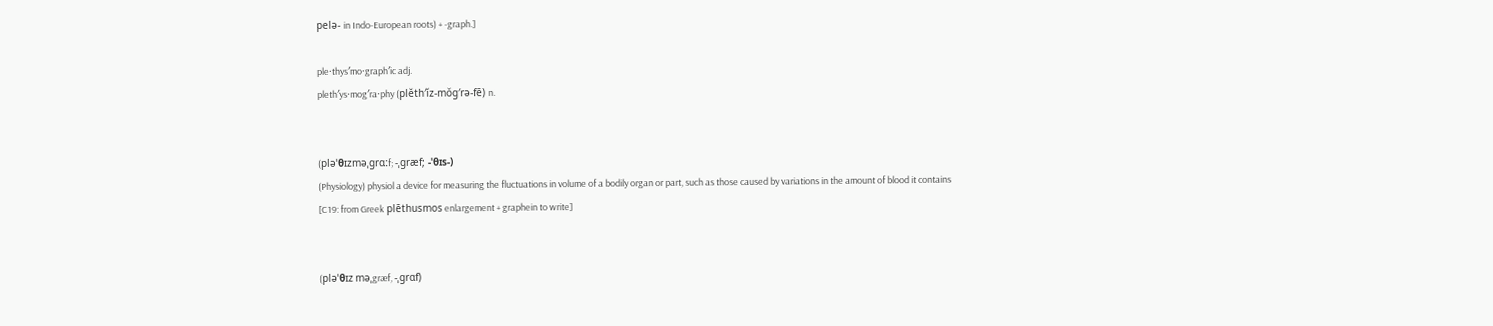pelə- in Indo-European roots) + -graph.]

ple·thys′mo·graph′ic adj.
pleth′ys·mog′ra·phy (plĕth′ĭz-mŏg′rə-fē) n.


(pləˈθɪzməˌɡrɑːf; -ˌɡræf; -ˈθɪs-)
(Physiology) physiol a device for measuring the fluctuations in volume of a bodily organ or part, such as those caused by variations in the amount of blood it contains
[C19: from Greek plēthusmos enlargement + graphein to write]


(pləˈθɪz məˌgræf, -ˌgrɑf)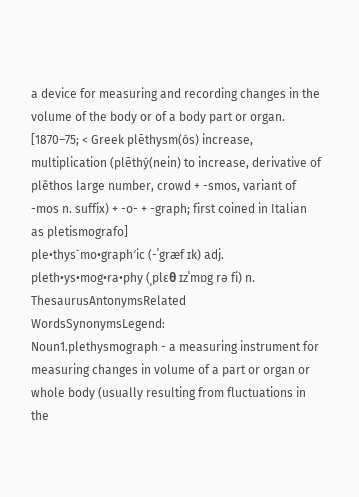a device for measuring and recording changes in the volume of the body or of a body part or organ.
[1870–75; < Greek plēthysm(ós) increase, multiplication (plēthý(nein) to increase, derivative of plêthos large number, crowd + -smos, variant of -mos n. suffix) + -o- + -graph; first coined in Italian as pletismografo]
ple•thys`mo•graph′ic (-ˈgræf ɪk) adj.
pleth•ys•mog•ra•phy (ˌplɛθ ɪzˈmɒg rə fi) n.
ThesaurusAntonymsRelated WordsSynonymsLegend:
Noun1.plethysmograph - a measuring instrument for measuring changes in volume of a part or organ or whole body (usually resulting from fluctuations in the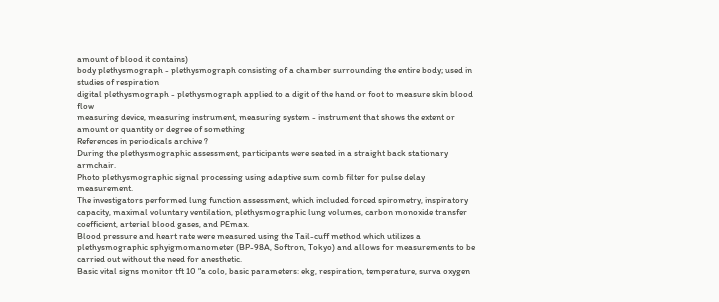amount of blood it contains)
body plethysmograph - plethysmograph consisting of a chamber surrounding the entire body; used in studies of respiration
digital plethysmograph - plethysmograph applied to a digit of the hand or foot to measure skin blood flow
measuring device, measuring instrument, measuring system - instrument that shows the extent or amount or quantity or degree of something
References in periodicals archive ?
During the plethysmographic assessment, participants were seated in a straight back stationary armchair.
Photo plethysmographic signal processing using adaptive sum comb filter for pulse delay measurement.
The investigators performed lung function assessment, which included forced spirometry, inspiratory capacity, maximal voluntary ventilation, plethysmographic lung volumes, carbon monoxide transfer coefficient, arterial blood gases, and PEmax.
Blood pressure and heart rate were measured using the Tail-cuff method which utilizes a plethysmographic sphyigmomanometer (BP-98A, Softron, Tokyo) and allows for measurements to be carried out without the need for anesthetic.
Basic vital signs monitor tft 10 "a colo, basic parameters: ekg, respiration, temperature, surva oxygen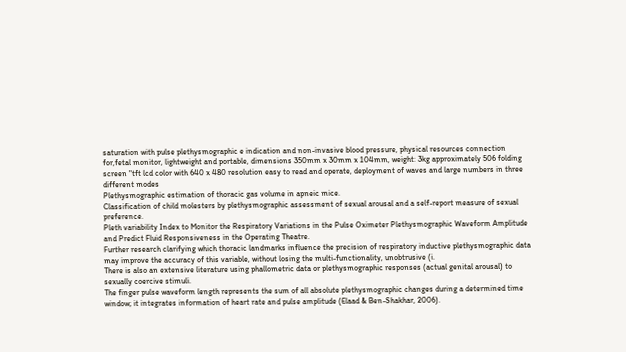saturation with pulse plethysmographic e indication and non-invasive blood pressure, physical resources connection for,fetal monitor, lightweight and portable, dimensions 350mm x 30mm x 104mm, weight: 3kg approximately 506 folding screen "tft lcd color with 640 x 480 resolution easy to read and operate, deployment of waves and large numbers in three different modes
Plethysmographic estimation of thoracic gas volume in apneic mice.
Classification of child molesters by plethysmographic assessment of sexual arousal and a self-report measure of sexual preference.
Pleth variability Index to Monitor the Respiratory Variations in the Pulse Oximeter Plethysmographic Waveform Amplitude and Predict Fluid Responsiveness in the Operating Theatre.
Further research clarifying which thoracic landmarks influence the precision of respiratory inductive plethysmographic data may improve the accuracy of this variable, without losing the multi-functionality, unobtrusive (i.
There is also an extensive literature using phallometric data or plethysmographic responses (actual genital arousal) to sexually coercive stimuli.
The finger pulse waveform length represents the sum of all absolute plethysmographic changes during a determined time window; it integrates information of heart rate and pulse amplitude (Elaad & Ben-Shakhar, 2006).